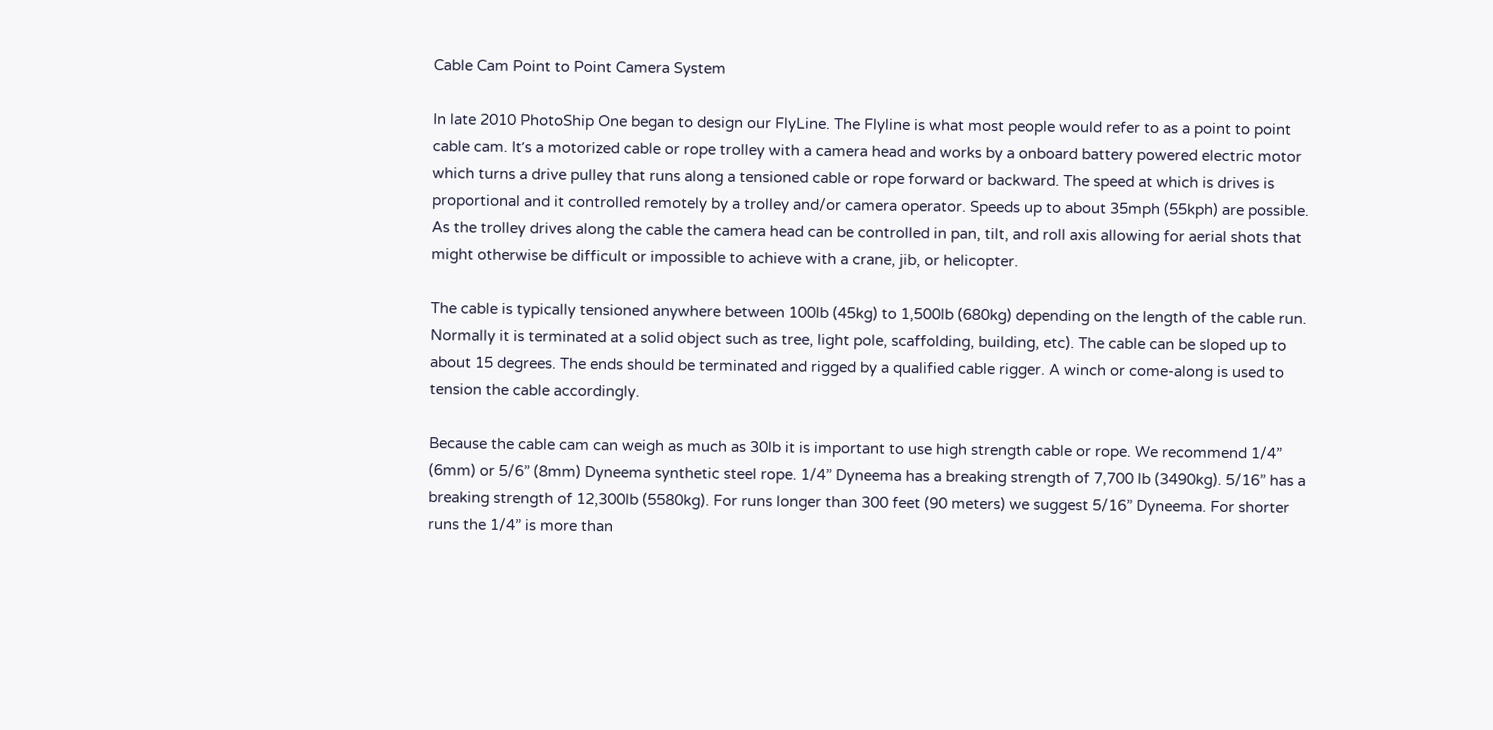Cable Cam Point to Point Camera System

In late 2010 PhotoShip One began to design our FlyLine. The Flyline is what most people would refer to as a point to point cable cam. Itʼs a motorized cable or rope trolley with a camera head and works by a onboard battery powered electric motor which turns a drive pulley that runs along a tensioned cable or rope forward or backward. The speed at which is drives is proportional and it controlled remotely by a trolley and/or camera operator. Speeds up to about 35mph (55kph) are possible. As the trolley drives along the cable the camera head can be controlled in pan, tilt, and roll axis allowing for aerial shots that might otherwise be difficult or impossible to achieve with a crane, jib, or helicopter.

The cable is typically tensioned anywhere between 100lb (45kg) to 1,500lb (680kg) depending on the length of the cable run. Normally it is terminated at a solid object such as tree, light pole, scaffolding, building, etc). The cable can be sloped up to about 15 degrees. The ends should be terminated and rigged by a qualified cable rigger. A winch or come-along is used to tension the cable accordingly.

Because the cable cam can weigh as much as 30lb it is important to use high strength cable or rope. We recommend 1/4” (6mm) or 5/6” (8mm) Dyneema synthetic steel rope. 1/4” Dyneema has a breaking strength of 7,700 lb (3490kg). 5/16” has a breaking strength of 12,300lb (5580kg). For runs longer than 300 feet (90 meters) we suggest 5/16” Dyneema. For shorter runs the 1/4” is more than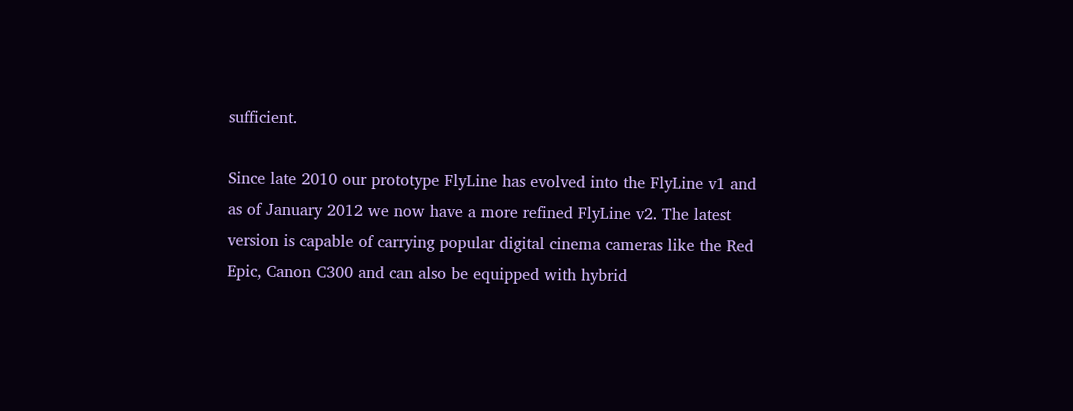sufficient.

Since late 2010 our prototype FlyLine has evolved into the FlyLine v1 and as of January 2012 we now have a more refined FlyLine v2. The latest version is capable of carrying popular digital cinema cameras like the Red Epic, Canon C300 and can also be equipped with hybrid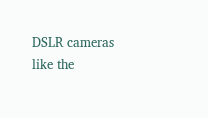DSLR cameras like the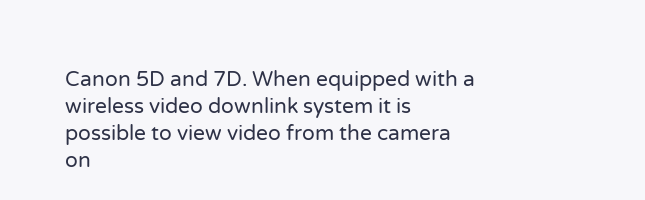Canon 5D and 7D. When equipped with a wireless video downlink system it is possible to view video from the camera on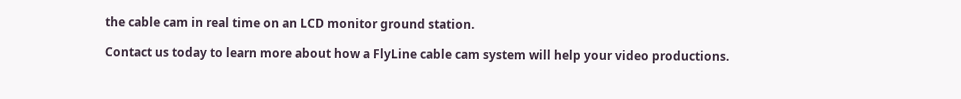the cable cam in real time on an LCD monitor ground station.

Contact us today to learn more about how a FlyLine cable cam system will help your video productions.